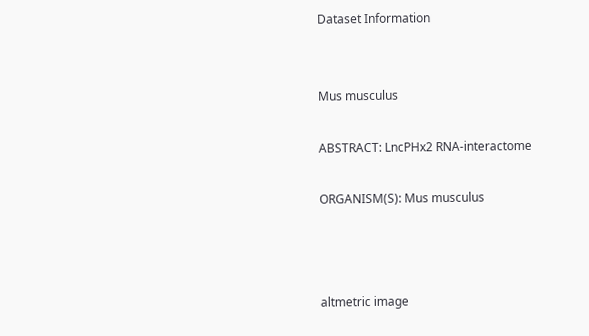Dataset Information


Mus musculus

ABSTRACT: LncPHx2 RNA-interactome

ORGANISM(S): Mus musculus



altmetric image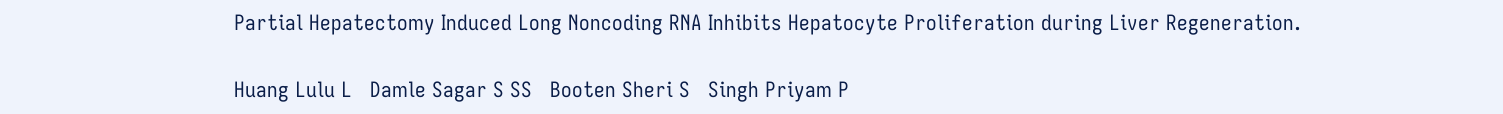Partial Hepatectomy Induced Long Noncoding RNA Inhibits Hepatocyte Proliferation during Liver Regeneration.

Huang Lulu L   Damle Sagar S SS   Booten Sheri S   Singh Priyam P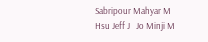Sabripour Mahyar M   Hsu Jeff J   Jo Minji M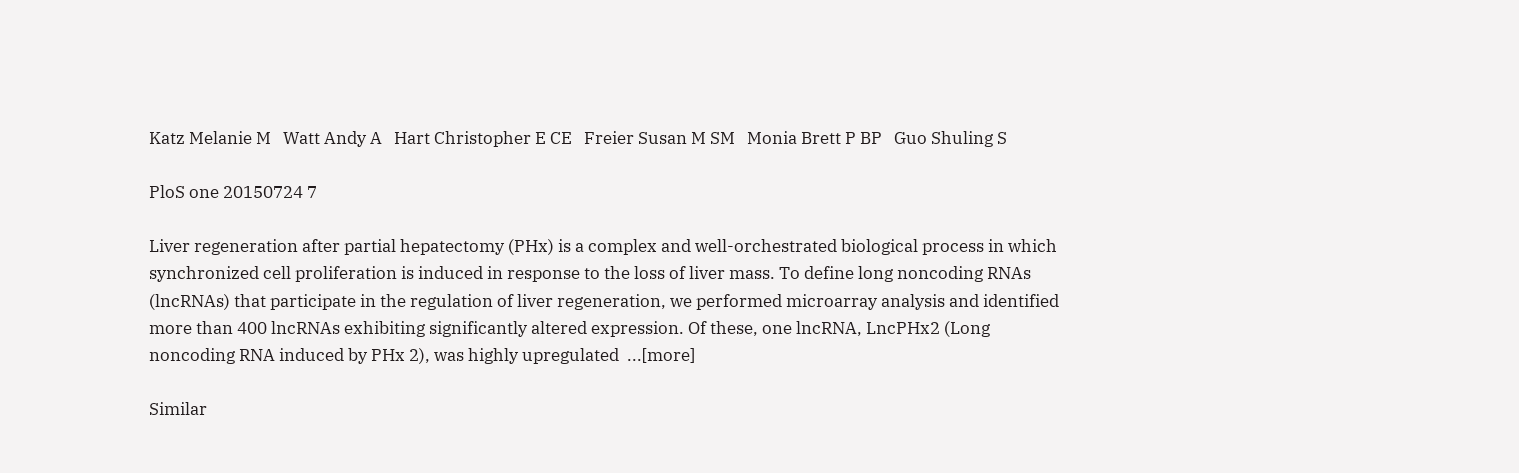Katz Melanie M   Watt Andy A   Hart Christopher E CE   Freier Susan M SM   Monia Brett P BP   Guo Shuling S

PloS one 20150724 7

Liver regeneration after partial hepatectomy (PHx) is a complex and well-orchestrated biological process in which synchronized cell proliferation is induced in response to the loss of liver mass. To define long noncoding RNAs (lncRNAs) that participate in the regulation of liver regeneration, we performed microarray analysis and identified more than 400 lncRNAs exhibiting significantly altered expression. Of these, one lncRNA, LncPHx2 (Long noncoding RNA induced by PHx 2), was highly upregulated  ...[more]

Similar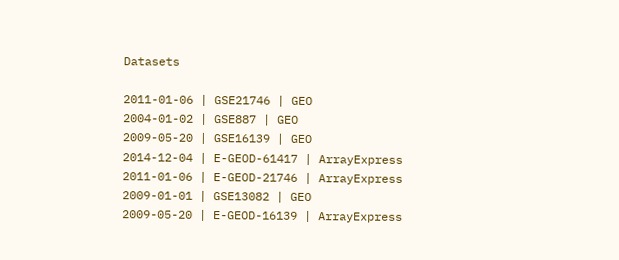Datasets

2011-01-06 | GSE21746 | GEO
2004-01-02 | GSE887 | GEO
2009-05-20 | GSE16139 | GEO
2014-12-04 | E-GEOD-61417 | ArrayExpress
2011-01-06 | E-GEOD-21746 | ArrayExpress
2009-01-01 | GSE13082 | GEO
2009-05-20 | E-GEOD-16139 | ArrayExpress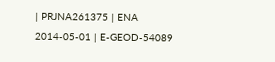| PRJNA261375 | ENA
2014-05-01 | E-GEOD-54089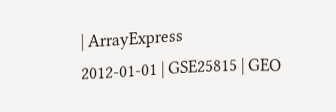| ArrayExpress
2012-01-01 | GSE25815 | GEO